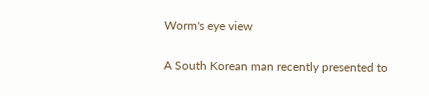Worm's eye view

A South Korean man recently presented to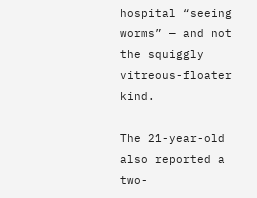hospital “seeing worms” — and not the squiggly vitreous-floater kind.

The 21-year-old also reported a two-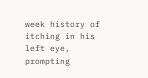week history of itching in his left eye, prompting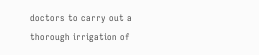doctors to carry out a thorough irrigation of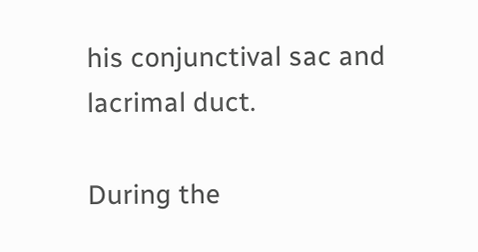his conjunctival sac and lacrimal duct.

During the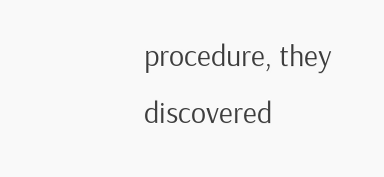procedure, they discovered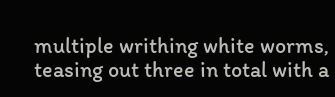multiple writhing white worms, teasing out three in total with a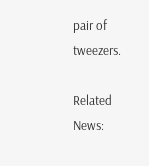pair of tweezers.

Related News: